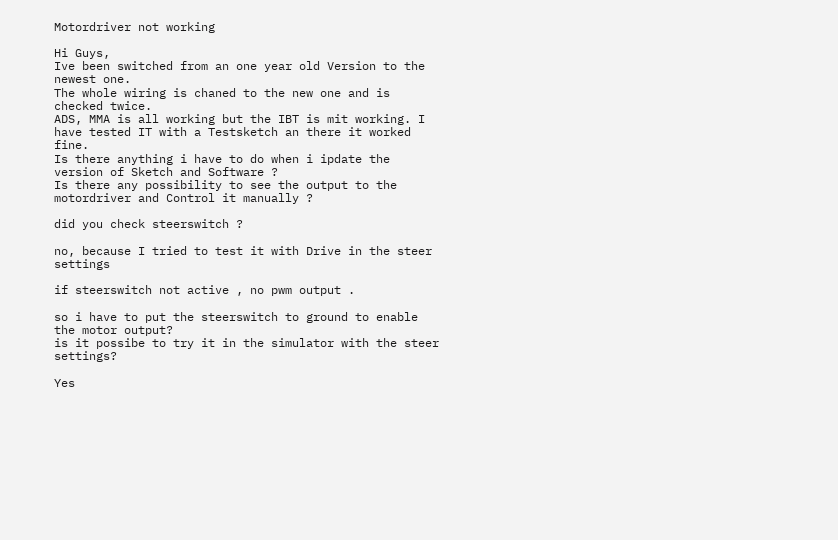Motordriver not working

Hi Guys,
Ive been switched from an one year old Version to the newest one.
The whole wiring is chaned to the new one and is checked twice.
ADS, MMA is all working but the IBT is mit working. I have tested IT with a Testsketch an there it worked fine.
Is there anything i have to do when i ipdate the version of Sketch and Software ?
Is there any possibility to see the output to the motordriver and Control it manually ?

did you check steerswitch ?

no, because I tried to test it with Drive in the steer settings

if steerswitch not active , no pwm output .

so i have to put the steerswitch to ground to enable the motor output?
is it possibe to try it in the simulator with the steer settings?

Yes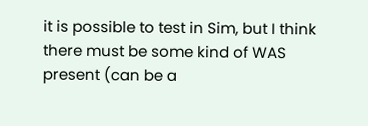it is possible to test in Sim, but I think there must be some kind of WAS present (can be a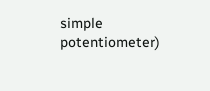simple potentiometer)